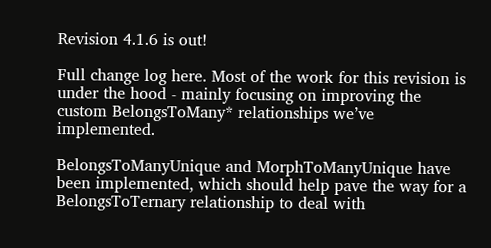Revision 4.1.6 is out!

Full change log here. Most of the work for this revision is under the hood - mainly focusing on improving the custom BelongsToMany* relationships we’ve implemented.

BelongsToManyUnique and MorphToManyUnique have been implemented, which should help pave the way for a BelongsToTernary relationship to deal with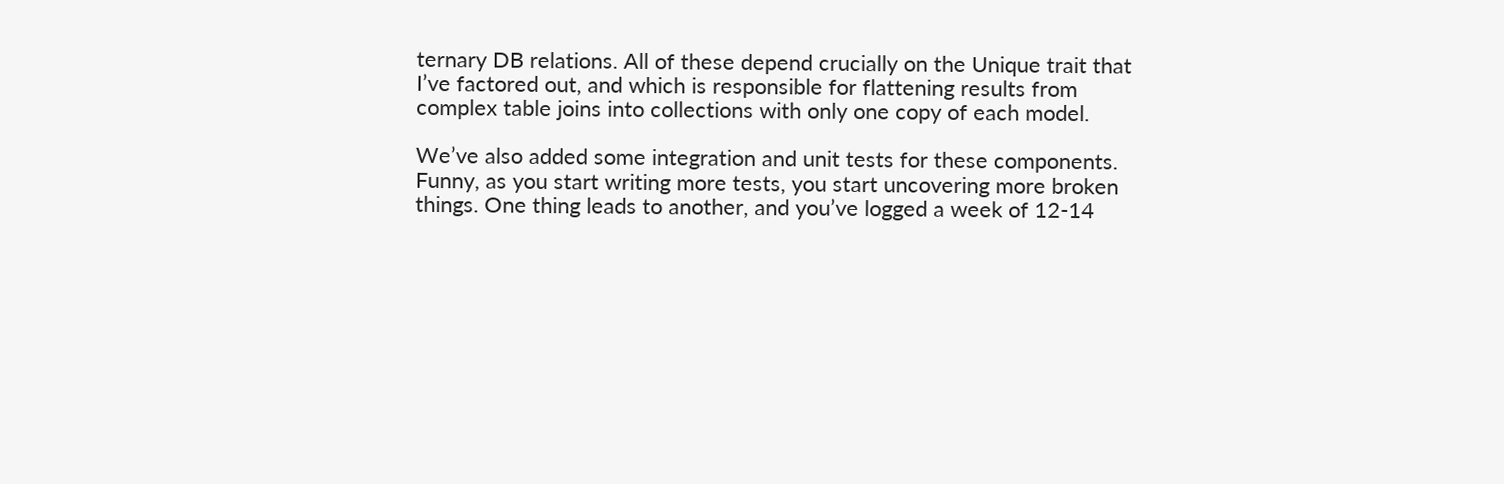ternary DB relations. All of these depend crucially on the Unique trait that I’ve factored out, and which is responsible for flattening results from complex table joins into collections with only one copy of each model.

We’ve also added some integration and unit tests for these components. Funny, as you start writing more tests, you start uncovering more broken things. One thing leads to another, and you’ve logged a week of 12-14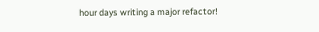hour days writing a major refactor!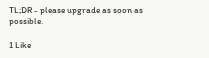TL;DR - please upgrade as soon as possible.

1 Like